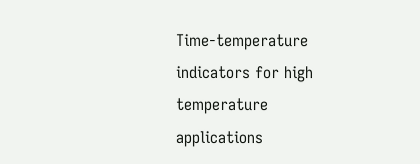Time-temperature indicators for high temperature applications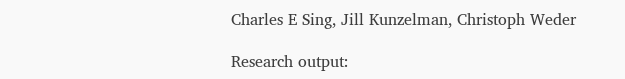Charles E Sing, Jill Kunzelman, Christoph Weder

Research output: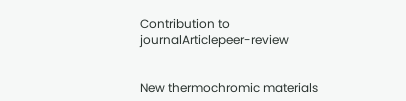Contribution to journalArticlepeer-review


New thermochromic materials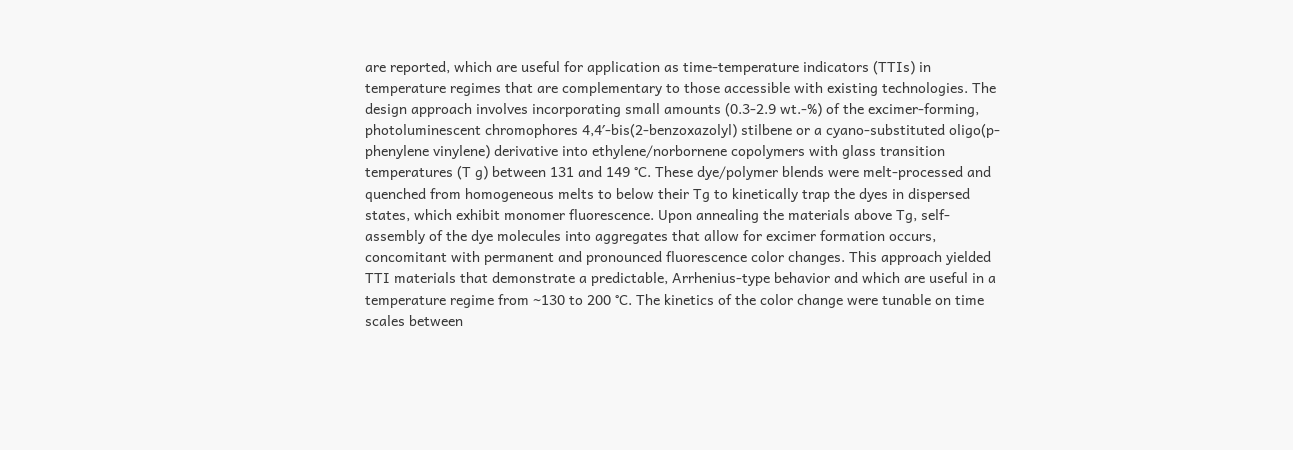are reported, which are useful for application as time-temperature indicators (TTIs) in temperature regimes that are complementary to those accessible with existing technologies. The design approach involves incorporating small amounts (0.3-2.9 wt.-%) of the excimer-forming, photoluminescent chromophores 4,4′-bis(2-benzoxazolyl) stilbene or a cyano-substituted oligo(p-phenylene vinylene) derivative into ethylene/norbornene copolymers with glass transition temperatures (T g) between 131 and 149 °C. These dye/polymer blends were melt-processed and quenched from homogeneous melts to below their Tg to kinetically trap the dyes in dispersed states, which exhibit monomer fluorescence. Upon annealing the materials above Tg, self-assembly of the dye molecules into aggregates that allow for excimer formation occurs, concomitant with permanent and pronounced fluorescence color changes. This approach yielded TTI materials that demonstrate a predictable, Arrhenius-type behavior and which are useful in a temperature regime from ∼130 to 200 °C. The kinetics of the color change were tunable on time scales between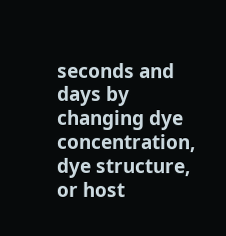seconds and days by changing dye concentration, dye structure, or host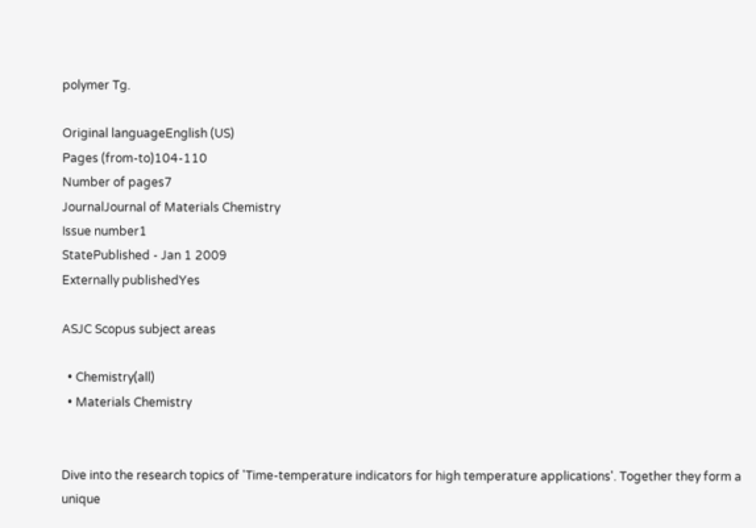polymer Tg.

Original languageEnglish (US)
Pages (from-to)104-110
Number of pages7
JournalJournal of Materials Chemistry
Issue number1
StatePublished - Jan 1 2009
Externally publishedYes

ASJC Scopus subject areas

  • Chemistry(all)
  • Materials Chemistry


Dive into the research topics of 'Time-temperature indicators for high temperature applications'. Together they form a unique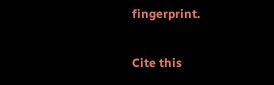fingerprint.

Cite this